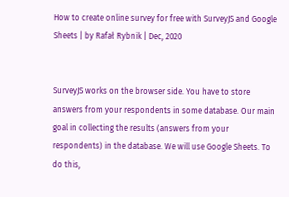How to create online survey for free with SurveyJS and Google Sheets | by Rafał Rybnik | Dec, 2020


SurveyJS works on the browser side. You have to store answers from your respondents in some database. Our main goal in collecting the results (answers from your respondents) in the database. We will use Google Sheets. To do this,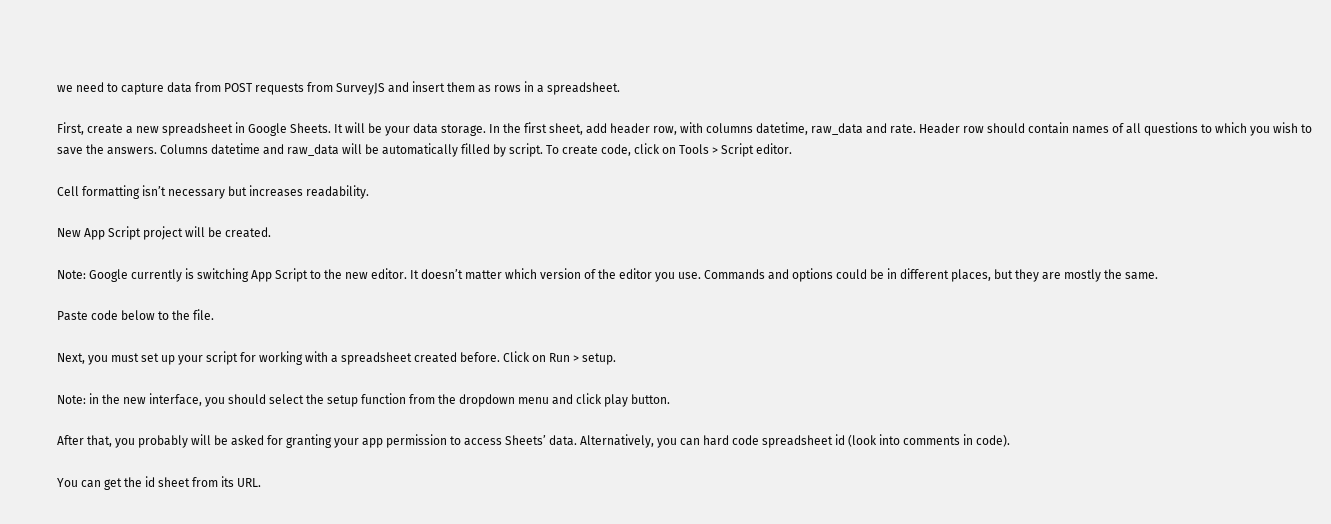we need to capture data from POST requests from SurveyJS and insert them as rows in a spreadsheet.

First, create a new spreadsheet in Google Sheets. It will be your data storage. In the first sheet, add header row, with columns datetime, raw_data and rate. Header row should contain names of all questions to which you wish to save the answers. Columns datetime and raw_data will be automatically filled by script. To create code, click on Tools > Script editor.

Cell formatting isn’t necessary but increases readability.

New App Script project will be created.

Note: Google currently is switching App Script to the new editor. It doesn’t matter which version of the editor you use. Commands and options could be in different places, but they are mostly the same.

Paste code below to the file.

Next, you must set up your script for working with a spreadsheet created before. Click on Run > setup.

Note: in the new interface, you should select the setup function from the dropdown menu and click play button.

After that, you probably will be asked for granting your app permission to access Sheets’ data. Alternatively, you can hard code spreadsheet id (look into comments in code).

You can get the id sheet from its URL.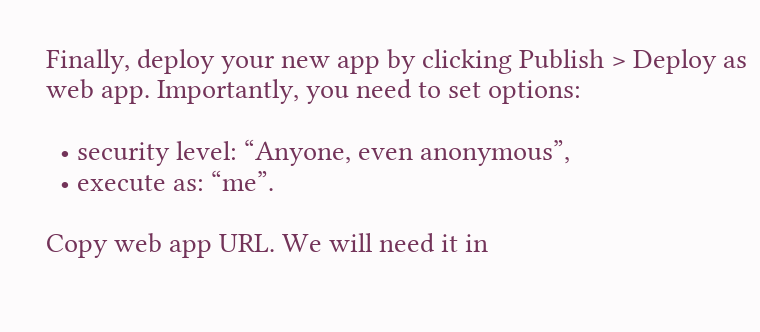Finally, deploy your new app by clicking Publish > Deploy as web app. Importantly, you need to set options:

  • security level: “Anyone, even anonymous”,
  • execute as: “me”.

Copy web app URL. We will need it in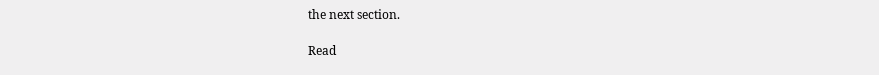the next section.

Read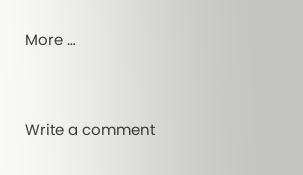More …


Write a comment